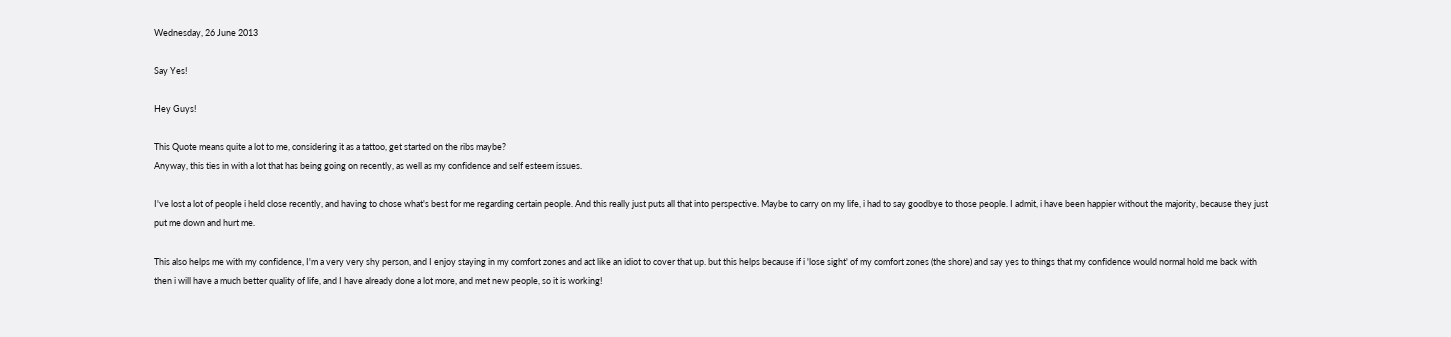Wednesday, 26 June 2013

Say Yes!

Hey Guys!

This Quote means quite a lot to me, considering it as a tattoo, get started on the ribs maybe?
Anyway, this ties in with a lot that has being going on recently, as well as my confidence and self esteem issues.

I've lost a lot of people i held close recently, and having to chose what's best for me regarding certain people. And this really just puts all that into perspective. Maybe to carry on my life, i had to say goodbye to those people. I admit, i have been happier without the majority, because they just put me down and hurt me.

This also helps me with my confidence, I'm a very very shy person, and I enjoy staying in my comfort zones and act like an idiot to cover that up. but this helps because if i 'lose sight' of my comfort zones (the shore) and say yes to things that my confidence would normal hold me back with then i will have a much better quality of life, and I have already done a lot more, and met new people, so it is working!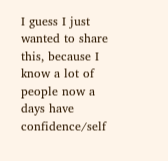I guess I just wanted to share this, because I know a lot of people now a days have confidence/self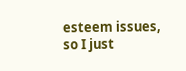esteem issues, so I just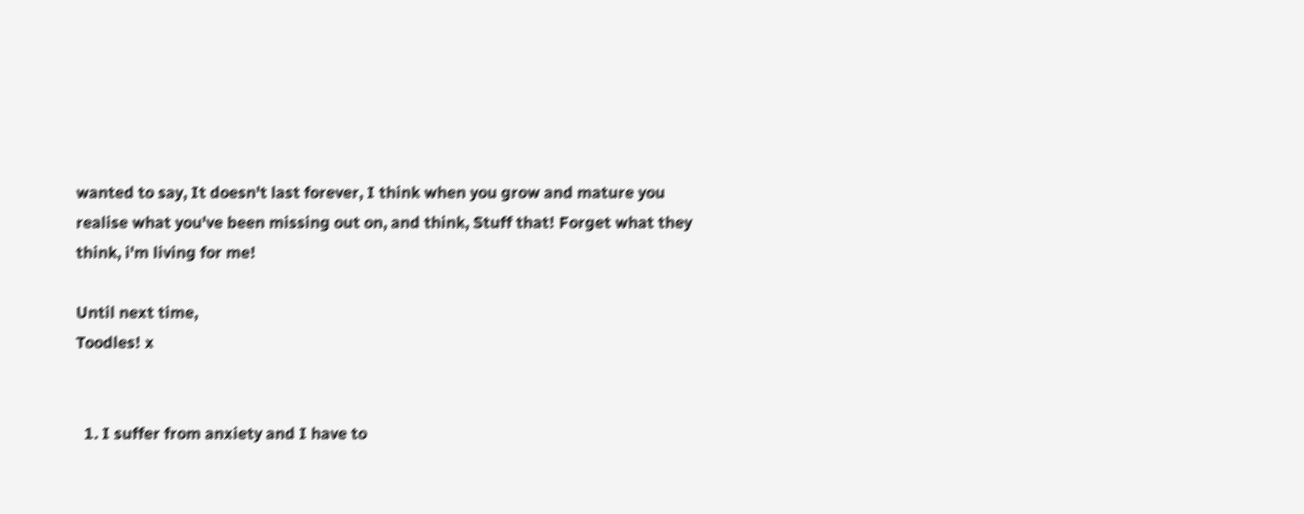wanted to say, It doesn't last forever, I think when you grow and mature you realise what you've been missing out on, and think, Stuff that! Forget what they think, i'm living for me!

Until next time,
Toodles! x


  1. I suffer from anxiety and I have to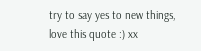try to say yes to new things, love this quote :) xx